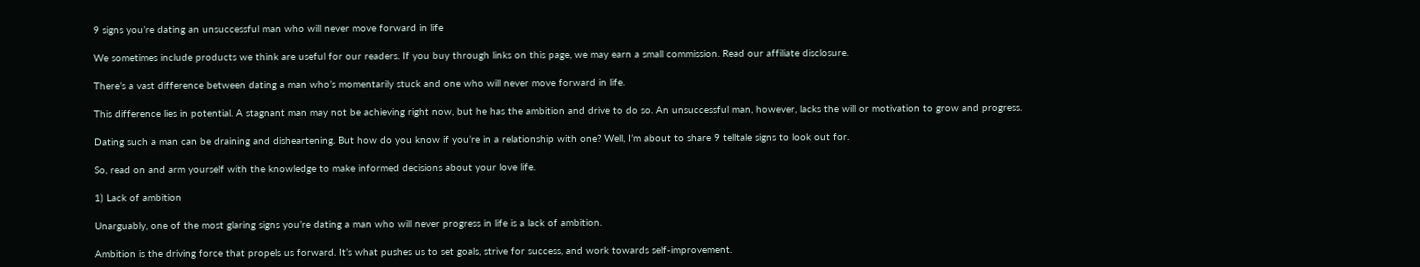9 signs you’re dating an unsuccessful man who will never move forward in life

We sometimes include products we think are useful for our readers. If you buy through links on this page, we may earn a small commission. Read our affiliate disclosure.

There’s a vast difference between dating a man who’s momentarily stuck and one who will never move forward in life.

This difference lies in potential. A stagnant man may not be achieving right now, but he has the ambition and drive to do so. An unsuccessful man, however, lacks the will or motivation to grow and progress.

Dating such a man can be draining and disheartening. But how do you know if you’re in a relationship with one? Well, I’m about to share 9 telltale signs to look out for.

So, read on and arm yourself with the knowledge to make informed decisions about your love life.

1) Lack of ambition

Unarguably, one of the most glaring signs you’re dating a man who will never progress in life is a lack of ambition.

Ambition is the driving force that propels us forward. It’s what pushes us to set goals, strive for success, and work towards self-improvement.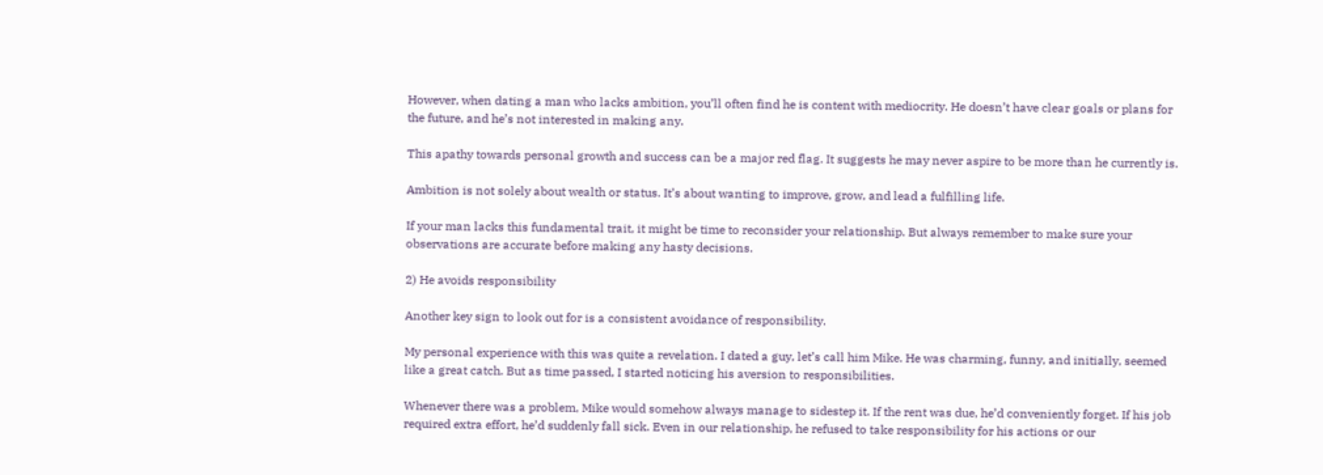However, when dating a man who lacks ambition, you’ll often find he is content with mediocrity. He doesn’t have clear goals or plans for the future, and he’s not interested in making any.

This apathy towards personal growth and success can be a major red flag. It suggests he may never aspire to be more than he currently is.

Ambition is not solely about wealth or status. It’s about wanting to improve, grow, and lead a fulfilling life.

If your man lacks this fundamental trait, it might be time to reconsider your relationship. But always remember to make sure your observations are accurate before making any hasty decisions.

2) He avoids responsibility

Another key sign to look out for is a consistent avoidance of responsibility.

My personal experience with this was quite a revelation. I dated a guy, let’s call him Mike. He was charming, funny, and initially, seemed like a great catch. But as time passed, I started noticing his aversion to responsibilities.

Whenever there was a problem, Mike would somehow always manage to sidestep it. If the rent was due, he’d conveniently forget. If his job required extra effort, he’d suddenly fall sick. Even in our relationship, he refused to take responsibility for his actions or our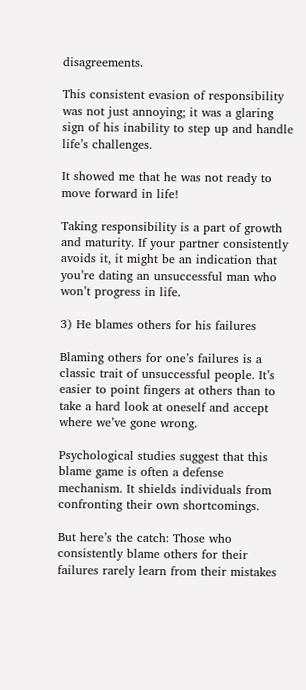disagreements.

This consistent evasion of responsibility was not just annoying; it was a glaring sign of his inability to step up and handle life’s challenges.

It showed me that he was not ready to move forward in life!

Taking responsibility is a part of growth and maturity. If your partner consistently avoids it, it might be an indication that you’re dating an unsuccessful man who won’t progress in life.

3) He blames others for his failures

Blaming others for one’s failures is a classic trait of unsuccessful people. It’s easier to point fingers at others than to take a hard look at oneself and accept where we’ve gone wrong.

Psychological studies suggest that this blame game is often a defense mechanism. It shields individuals from confronting their own shortcomings.

But here’s the catch: Those who consistently blame others for their failures rarely learn from their mistakes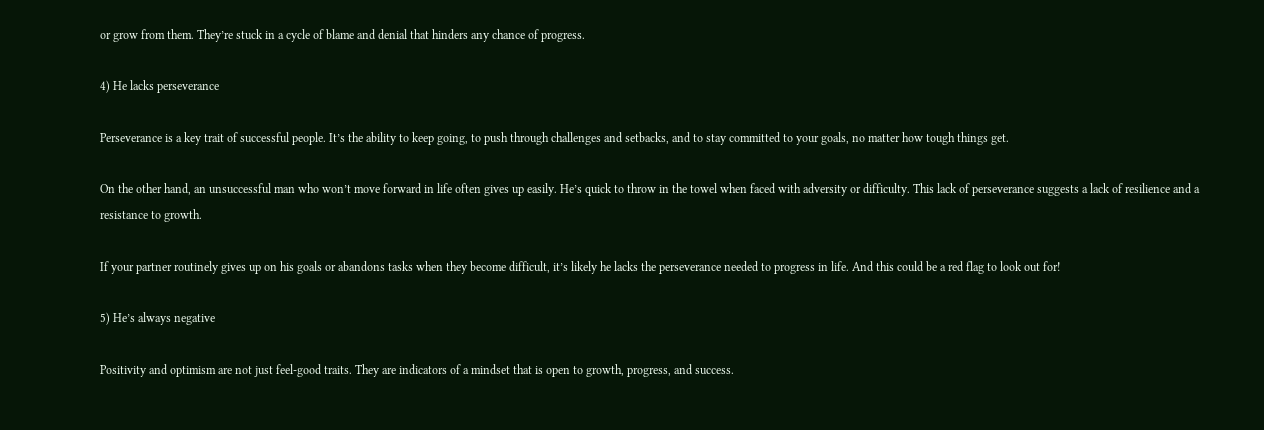or grow from them. They’re stuck in a cycle of blame and denial that hinders any chance of progress.

4) He lacks perseverance

Perseverance is a key trait of successful people. It’s the ability to keep going, to push through challenges and setbacks, and to stay committed to your goals, no matter how tough things get.

On the other hand, an unsuccessful man who won’t move forward in life often gives up easily. He’s quick to throw in the towel when faced with adversity or difficulty. This lack of perseverance suggests a lack of resilience and a resistance to growth.

If your partner routinely gives up on his goals or abandons tasks when they become difficult, it’s likely he lacks the perseverance needed to progress in life. And this could be a red flag to look out for!

5) He’s always negative

Positivity and optimism are not just feel-good traits. They are indicators of a mindset that is open to growth, progress, and success.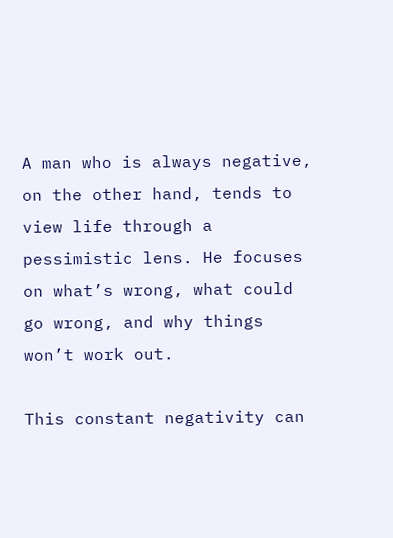A man who is always negative, on the other hand, tends to view life through a pessimistic lens. He focuses on what’s wrong, what could go wrong, and why things won’t work out.

This constant negativity can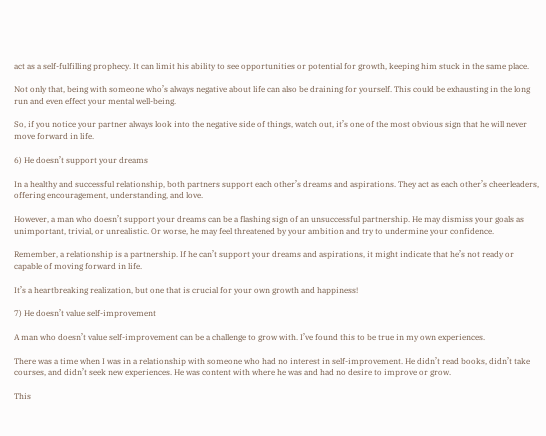act as a self-fulfilling prophecy. It can limit his ability to see opportunities or potential for growth, keeping him stuck in the same place.

Not only that, being with someone who’s always negative about life can also be draining for yourself. This could be exhausting in the long run and even effect your mental well-being.

So, if you notice your partner always look into the negative side of things, watch out, it’s one of the most obvious sign that he will never move forward in life.

6) He doesn’t support your dreams

In a healthy and successful relationship, both partners support each other’s dreams and aspirations. They act as each other’s cheerleaders, offering encouragement, understanding, and love.

However, a man who doesn’t support your dreams can be a flashing sign of an unsuccessful partnership. He may dismiss your goals as unimportant, trivial, or unrealistic. Or worse, he may feel threatened by your ambition and try to undermine your confidence.

Remember, a relationship is a partnership. If he can’t support your dreams and aspirations, it might indicate that he’s not ready or capable of moving forward in life.

It’s a heartbreaking realization, but one that is crucial for your own growth and happiness!

7) He doesn’t value self-improvement

A man who doesn’t value self-improvement can be a challenge to grow with. I’ve found this to be true in my own experiences.

There was a time when I was in a relationship with someone who had no interest in self-improvement. He didn’t read books, didn’t take courses, and didn’t seek new experiences. He was content with where he was and had no desire to improve or grow.

This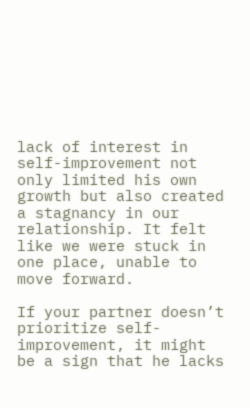lack of interest in self-improvement not only limited his own growth but also created a stagnancy in our relationship. It felt like we were stuck in one place, unable to move forward.

If your partner doesn’t prioritize self-improvement, it might be a sign that he lacks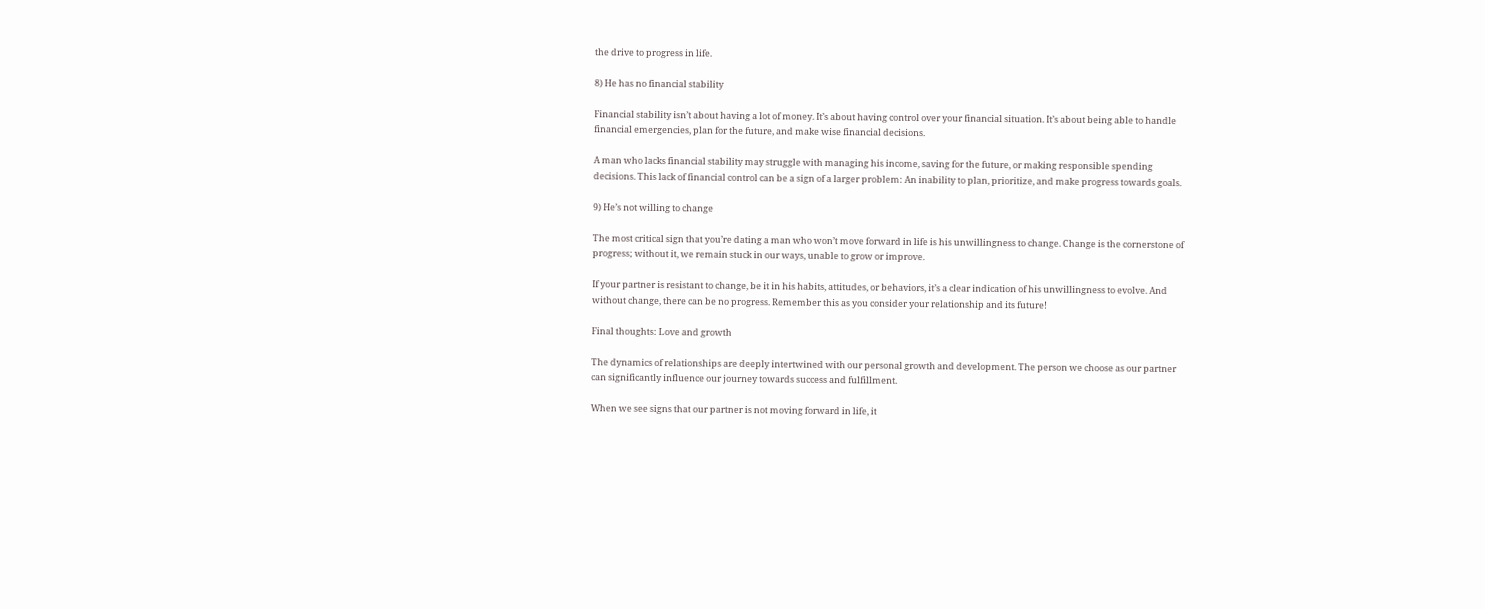the drive to progress in life.

8) He has no financial stability

Financial stability isn’t about having a lot of money. It’s about having control over your financial situation. It’s about being able to handle financial emergencies, plan for the future, and make wise financial decisions.

A man who lacks financial stability may struggle with managing his income, saving for the future, or making responsible spending decisions. This lack of financial control can be a sign of a larger problem: An inability to plan, prioritize, and make progress towards goals.

9) He’s not willing to change

The most critical sign that you’re dating a man who won’t move forward in life is his unwillingness to change. Change is the cornerstone of progress; without it, we remain stuck in our ways, unable to grow or improve.

If your partner is resistant to change, be it in his habits, attitudes, or behaviors, it’s a clear indication of his unwillingness to evolve. And without change, there can be no progress. Remember this as you consider your relationship and its future!

Final thoughts: Love and growth

The dynamics of relationships are deeply intertwined with our personal growth and development. The person we choose as our partner can significantly influence our journey towards success and fulfillment.

When we see signs that our partner is not moving forward in life, it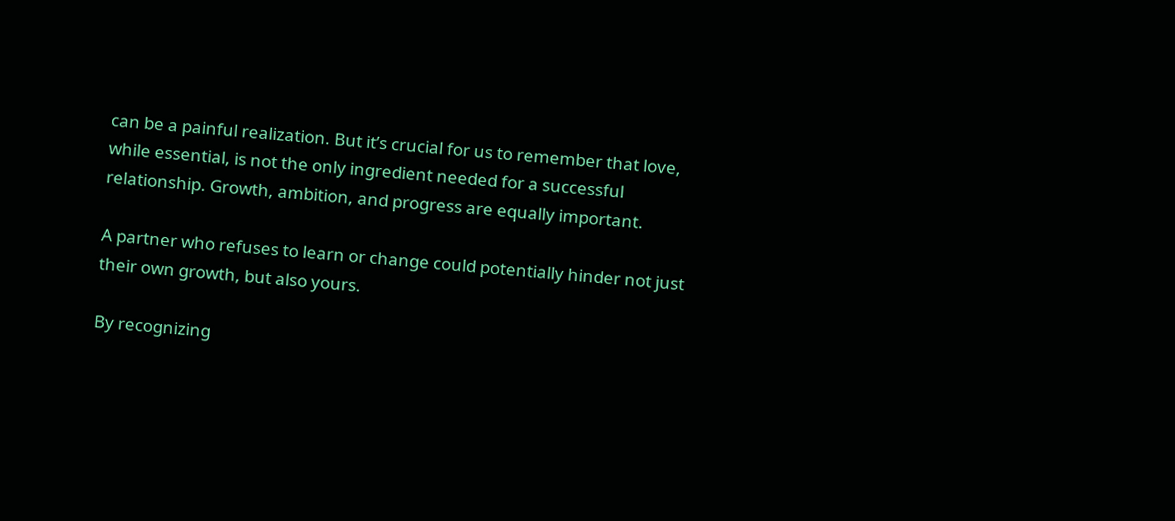can be a painful realization. But it’s crucial for us to remember that love, while essential, is not the only ingredient needed for a successful relationship. Growth, ambition, and progress are equally important.

A partner who refuses to learn or change could potentially hinder not just their own growth, but also yours.

By recognizing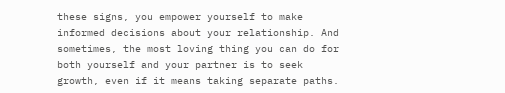these signs, you empower yourself to make informed decisions about your relationship. And sometimes, the most loving thing you can do for both yourself and your partner is to seek growth, even if it means taking separate paths.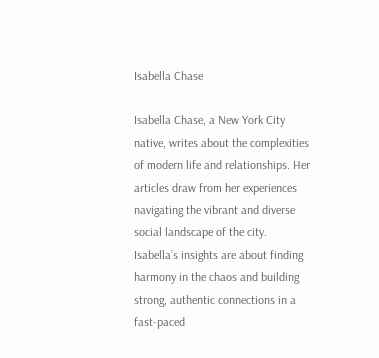Isabella Chase

Isabella Chase, a New York City native, writes about the complexities of modern life and relationships. Her articles draw from her experiences navigating the vibrant and diverse social landscape of the city. Isabella’s insights are about finding harmony in the chaos and building strong, authentic connections in a fast-paced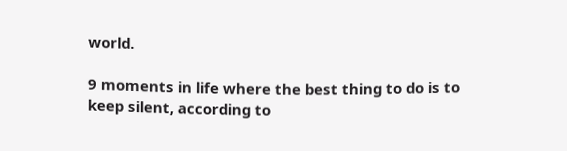world.

9 moments in life where the best thing to do is to keep silent, according to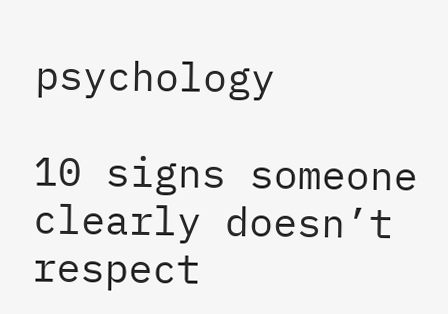psychology

10 signs someone clearly doesn’t respect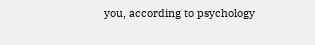you, according to psychology